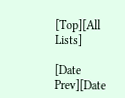[Top][All Lists]

[Date Prev][Date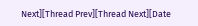Next][Thread Prev][Thread Next][Date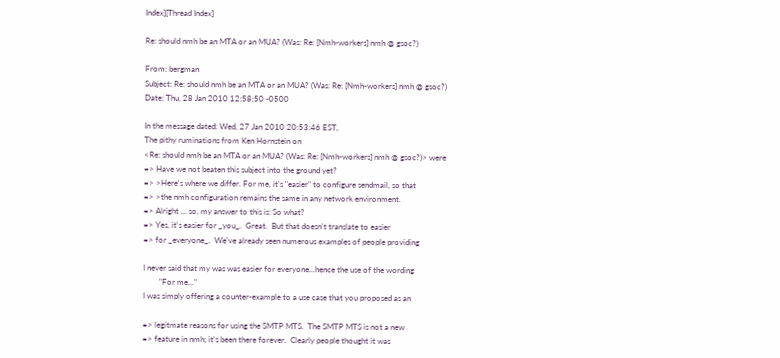Index][Thread Index]

Re: should nmh be an MTA or an MUA? (Was: Re: [Nmh-workers] nmh @ gsoc?)

From: bergman
Subject: Re: should nmh be an MTA or an MUA? (Was: Re: [Nmh-workers] nmh @ gsoc?)
Date: Thu, 28 Jan 2010 12:58:50 -0500

In the message dated: Wed, 27 Jan 2010 20:53:46 EST,
The pithy ruminations from Ken Hornstein on
<Re: should nmh be an MTA or an MUA? (Was: Re: [Nmh-workers] nmh @ gsoc?)> were
=> Have we not beaten this subject into the ground yet?
=> >Here's where we differ. For me, it's "easier" to configure sendmail, so that
=> >the nmh configuration remains the same in any network environment.
=> Alright ... so, my answer to this is: So what?
=> Yes, it's easier for _you_.  Great.  But that doesn't translate to easier
=> for _everyone_.  We've already seen numerous examples of people providing

I never said that my was was easier for everyone...hence the use of the wording
        "For me..."
I was simply offering a counter-example to a use case that you proposed as an

=> legitmate reasons for using the SMTP MTS.  The SMTP MTS is not a new
=> feature in nmh; it's been there forever.  Clearly people thought it was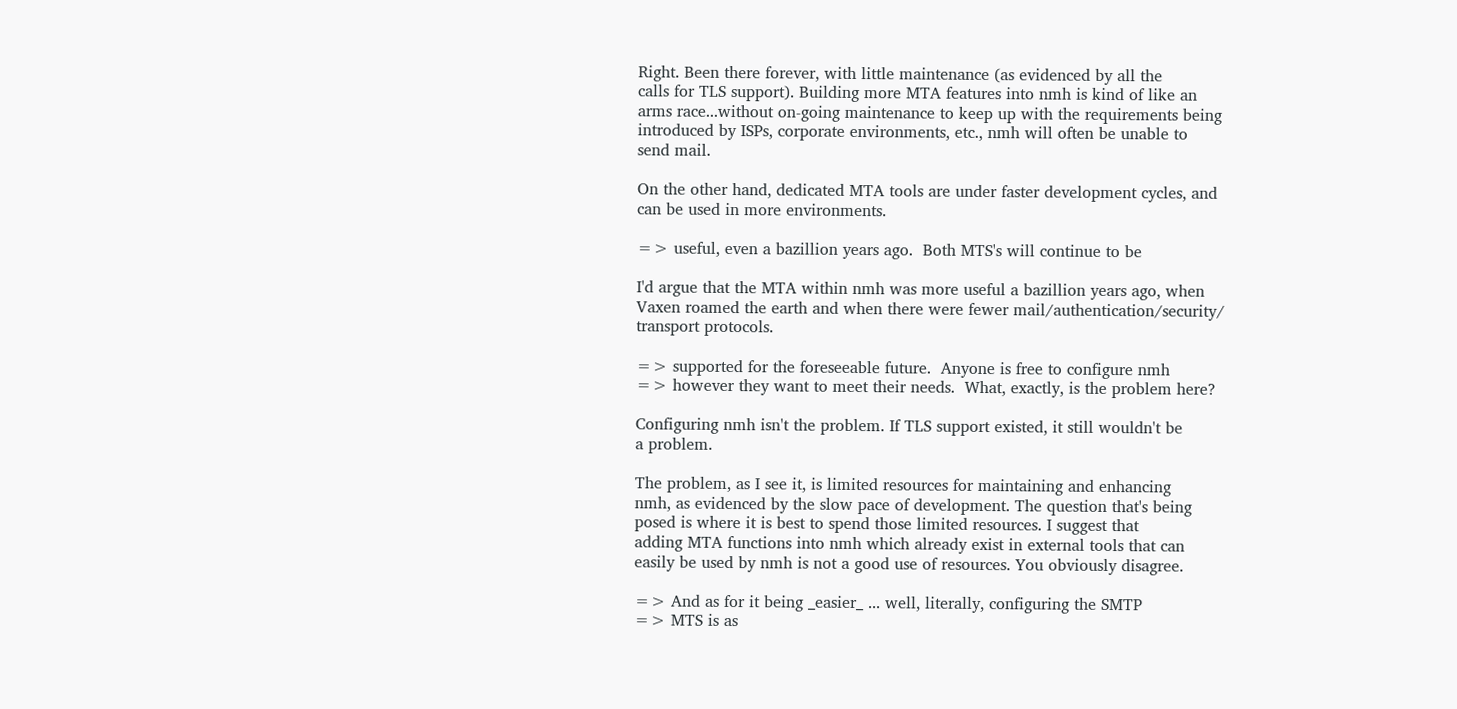Right. Been there forever, with little maintenance (as evidenced by all the
calls for TLS support). Building more MTA features into nmh is kind of like an
arms race...without on-going maintenance to keep up with the requirements being
introduced by ISPs, corporate environments, etc., nmh will often be unable to
send mail.

On the other hand, dedicated MTA tools are under faster development cycles, and
can be used in more environments.

=> useful, even a bazillion years ago.  Both MTS's will continue to be

I'd argue that the MTA within nmh was more useful a bazillion years ago, when
Vaxen roamed the earth and when there were fewer mail/authentication/security/
transport protocols.

=> supported for the foreseeable future.  Anyone is free to configure nmh
=> however they want to meet their needs.  What, exactly, is the problem here?

Configuring nmh isn't the problem. If TLS support existed, it still wouldn't be
a problem.

The problem, as I see it, is limited resources for maintaining and enhancing
nmh, as evidenced by the slow pace of development. The question that's being
posed is where it is best to spend those limited resources. I suggest that
adding MTA functions into nmh which already exist in external tools that can
easily be used by nmh is not a good use of resources. You obviously disagree.

=> And as for it being _easier_ ... well, literally, configuring the SMTP
=> MTS is as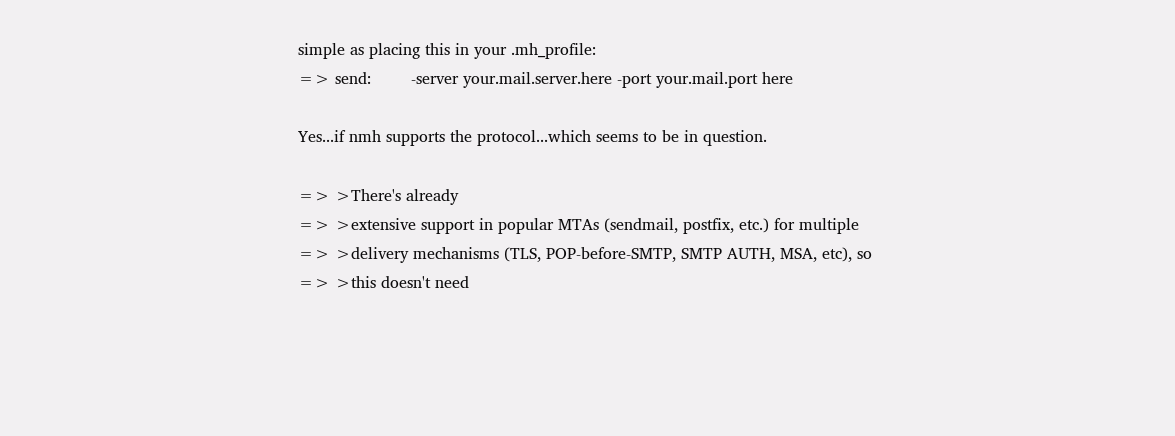simple as placing this in your .mh_profile:
=> send:        -server your.mail.server.here -port your.mail.port here

Yes...if nmh supports the protocol...which seems to be in question.

=> >There's already
=> >extensive support in popular MTAs (sendmail, postfix, etc.) for multiple
=> >delivery mechanisms (TLS, POP-before-SMTP, SMTP AUTH, MSA, etc), so
=> >this doesn't need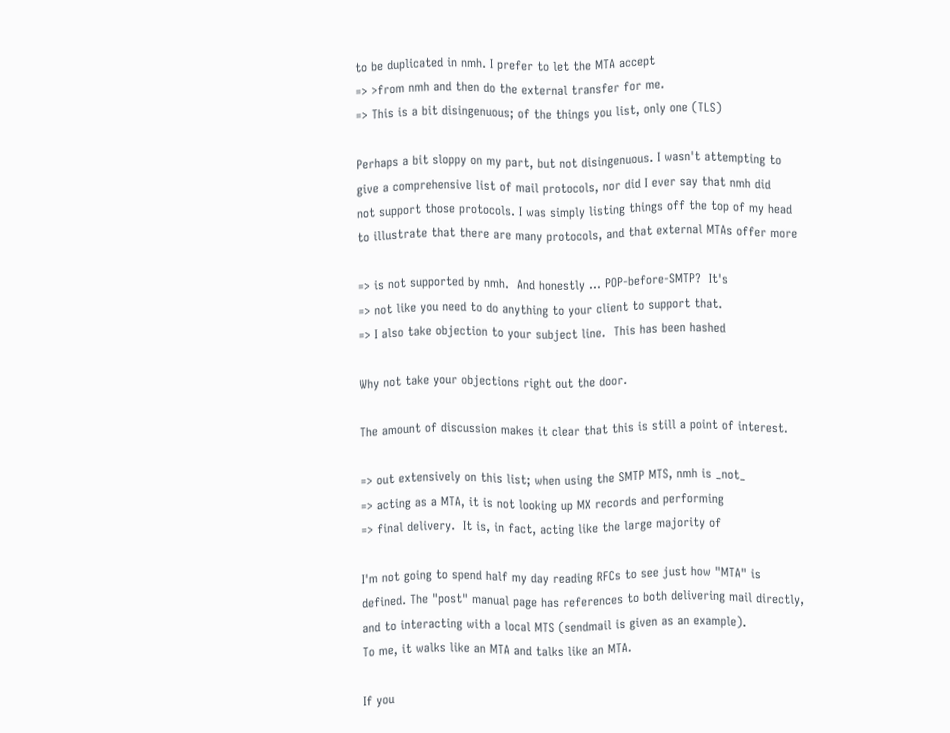to be duplicated in nmh. I prefer to let the MTA accept
=> >from nmh and then do the external transfer for me.
=> This is a bit disingenuous; of the things you list, only one (TLS)

Perhaps a bit sloppy on my part, but not disingenuous. I wasn't attempting to
give a comprehensive list of mail protocols, nor did I ever say that nmh did
not support those protocols. I was simply listing things off the top of my head
to illustrate that there are many protocols, and that external MTAs offer more

=> is not supported by nmh.  And honestly ... POP-before-SMTP?  It's
=> not like you need to do anything to your client to support that.
=> I also take objection to your subject line.  This has been hashed

Why not take your objections right out the door.

The amount of discussion makes it clear that this is still a point of interest.

=> out extensively on this list; when using the SMTP MTS, nmh is _not_
=> acting as a MTA, it is not looking up MX records and performing
=> final delivery.  It is, in fact, acting like the large majority of

I'm not going to spend half my day reading RFCs to see just how "MTA" is
defined. The "post" manual page has references to both delivering mail directly,
and to interacting with a local MTS (sendmail is given as an example).
To me, it walks like an MTA and talks like an MTA.

If you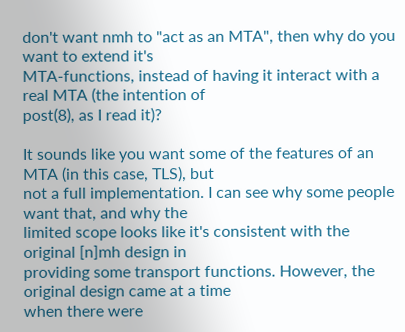don't want nmh to "act as an MTA", then why do you want to extend it's
MTA-functions, instead of having it interact with a real MTA (the intention of
post(8), as I read it)?

It sounds like you want some of the features of an MTA (in this case, TLS), but
not a full implementation. I can see why some people want that, and why the
limited scope looks like it's consistent with the original [n]mh design in
providing some transport functions. However, the original design came at a time
when there were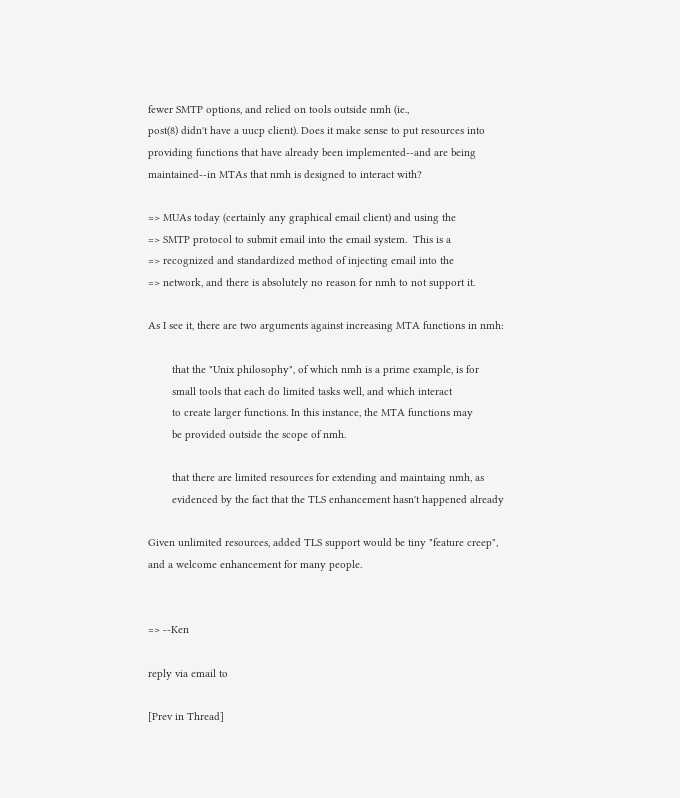fewer SMTP options, and relied on tools outside nmh (ie.,
post(8) didn't have a uucp client). Does it make sense to put resources into
providing functions that have already been implemented--and are being
maintained--in MTAs that nmh is designed to interact with?

=> MUAs today (certainly any graphical email client) and using the
=> SMTP protocol to submit email into the email system.  This is a
=> recognized and standardized method of injecting email into the
=> network, and there is absolutely no reason for nmh to not support it.

As I see it, there are two arguments against increasing MTA functions in nmh:

        that the "Unix philosophy", of which nmh is a prime example, is for
        small tools that each do limited tasks well, and which interact
        to create larger functions. In this instance, the MTA functions may
        be provided outside the scope of nmh.

        that there are limited resources for extending and maintaing nmh, as
        evidenced by the fact that the TLS enhancement hasn't happened already

Given unlimited resources, added TLS support would be tiny "feature creep",
and a welcome enhancement for many people.


=> --Ken

reply via email to

[Prev in Thread]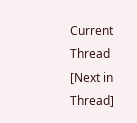Current Thread [Next in Thread]